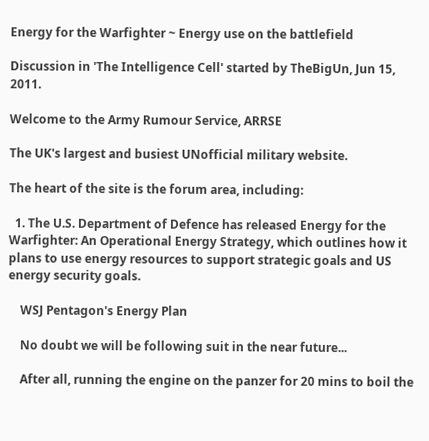Energy for the Warfighter ~ Energy use on the battlefield

Discussion in 'The Intelligence Cell' started by TheBigUn, Jun 15, 2011.

Welcome to the Army Rumour Service, ARRSE

The UK's largest and busiest UNofficial military website.

The heart of the site is the forum area, including:

  1. The U.S. Department of Defence has released Energy for the Warfighter: An Operational Energy Strategy, which outlines how it plans to use energy resources to support strategic goals and US energy security goals.

    WSJ Pentagon's Energy Plan

    No doubt we will be following suit in the near future...

    After all, running the engine on the panzer for 20 mins to boil the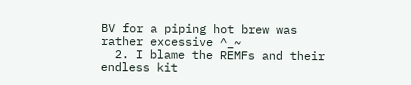BV for a piping hot brew was rather excessive ^_~
  2. I blame the REMFs and their endless kit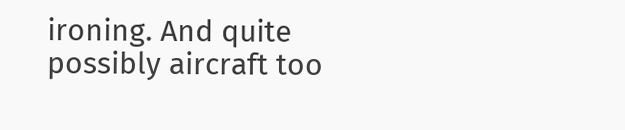ironing. And quite possibly aircraft too